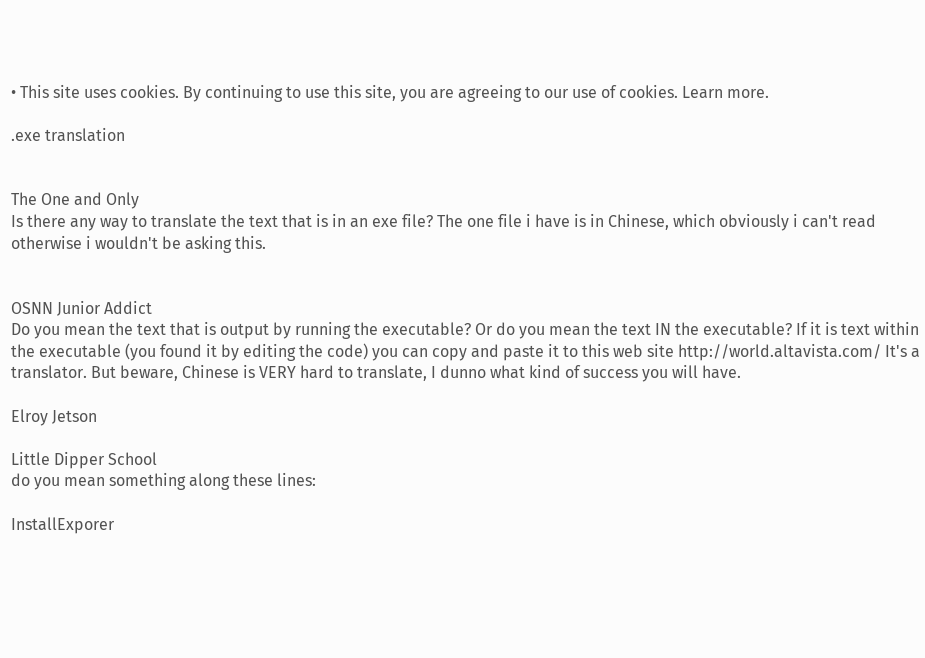• This site uses cookies. By continuing to use this site, you are agreeing to our use of cookies. Learn more.

.exe translation


The One and Only
Is there any way to translate the text that is in an exe file? The one file i have is in Chinese, which obviously i can't read otherwise i wouldn't be asking this.


OSNN Junior Addict
Do you mean the text that is output by running the executable? Or do you mean the text IN the executable? If it is text within the executable (you found it by editing the code) you can copy and paste it to this web site http://world.altavista.com/ It's a translator. But beware, Chinese is VERY hard to translate, I dunno what kind of success you will have.

Elroy Jetson

Little Dipper School
do you mean something along these lines:

InstallExporer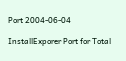Port 2004-06-04

InstallExporer Port for Total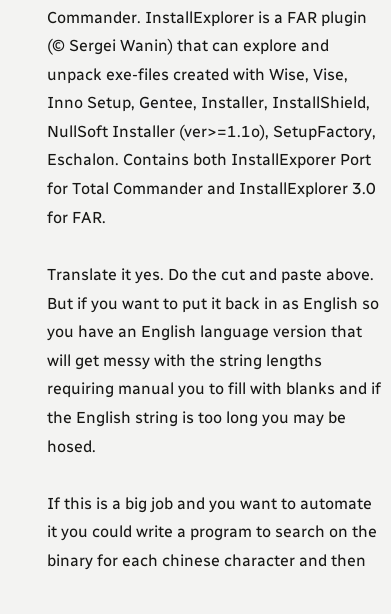Commander. InstallExplorer is a FAR plugin (© Sergei Wanin) that can explore and unpack exe-files created with Wise, Vise, Inno Setup, Gentee, Installer, InstallShield, NullSoft Installer (ver>=1.1o), SetupFactory, Eschalon. Contains both InstallExporer Port for Total Commander and InstallExplorer 3.0 for FAR.

Translate it yes. Do the cut and paste above. But if you want to put it back in as English so you have an English language version that will get messy with the string lengths requiring manual you to fill with blanks and if the English string is too long you may be hosed.

If this is a big job and you want to automate it you could write a program to search on the binary for each chinese character and then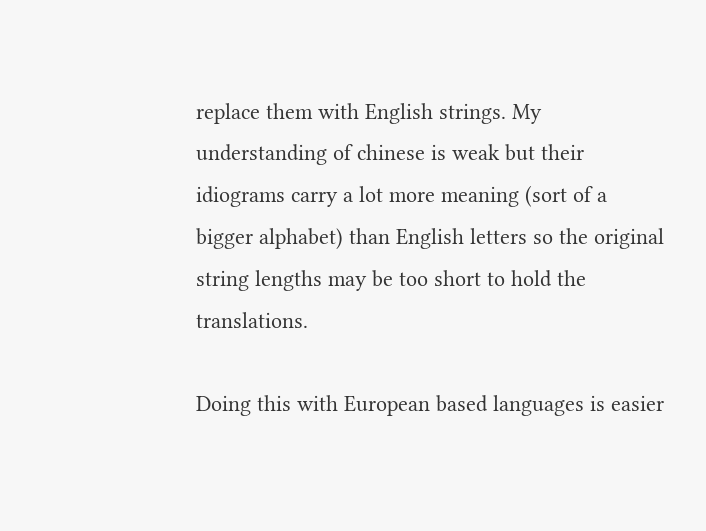replace them with English strings. My understanding of chinese is weak but their idiograms carry a lot more meaning (sort of a bigger alphabet) than English letters so the original string lengths may be too short to hold the translations.

Doing this with European based languages is easier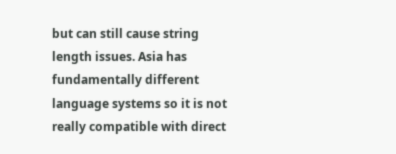but can still cause string length issues. Asia has fundamentally different language systems so it is not really compatible with direct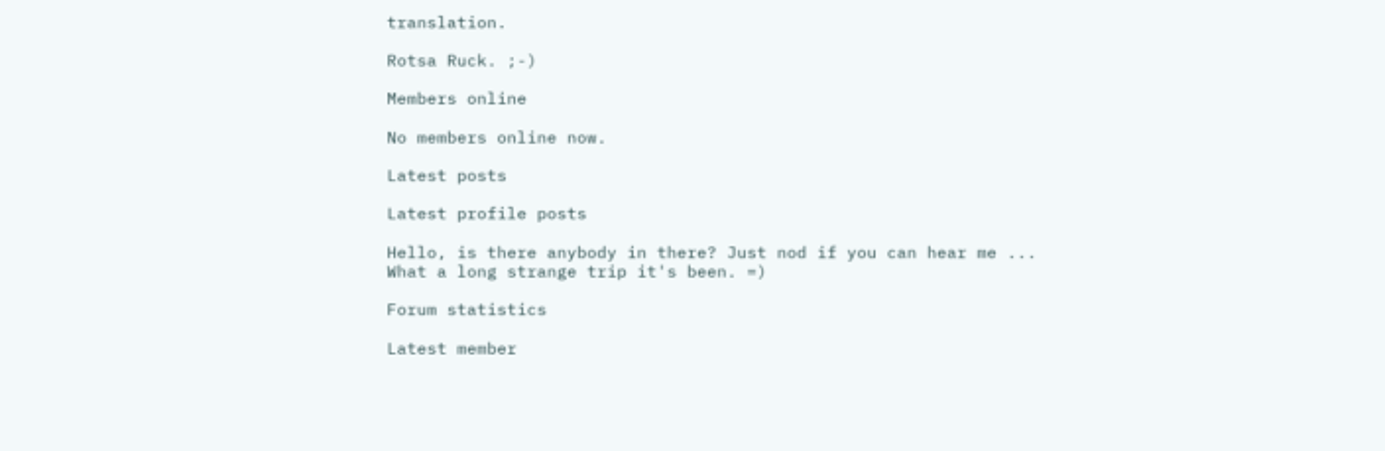translation.

Rotsa Ruck. ;-)

Members online

No members online now.

Latest posts

Latest profile posts

Hello, is there anybody in there? Just nod if you can hear me ...
What a long strange trip it's been. =)

Forum statistics

Latest member